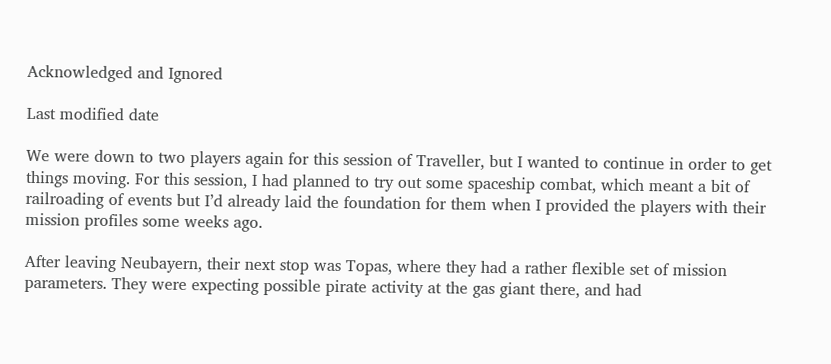Acknowledged and Ignored

Last modified date

We were down to two players again for this session of Traveller, but I wanted to continue in order to get things moving. For this session, I had planned to try out some spaceship combat, which meant a bit of railroading of events but I’d already laid the foundation for them when I provided the players with their mission profiles some weeks ago.

After leaving Neubayern, their next stop was Topas, where they had a rather flexible set of mission parameters. They were expecting possible pirate activity at the gas giant there, and had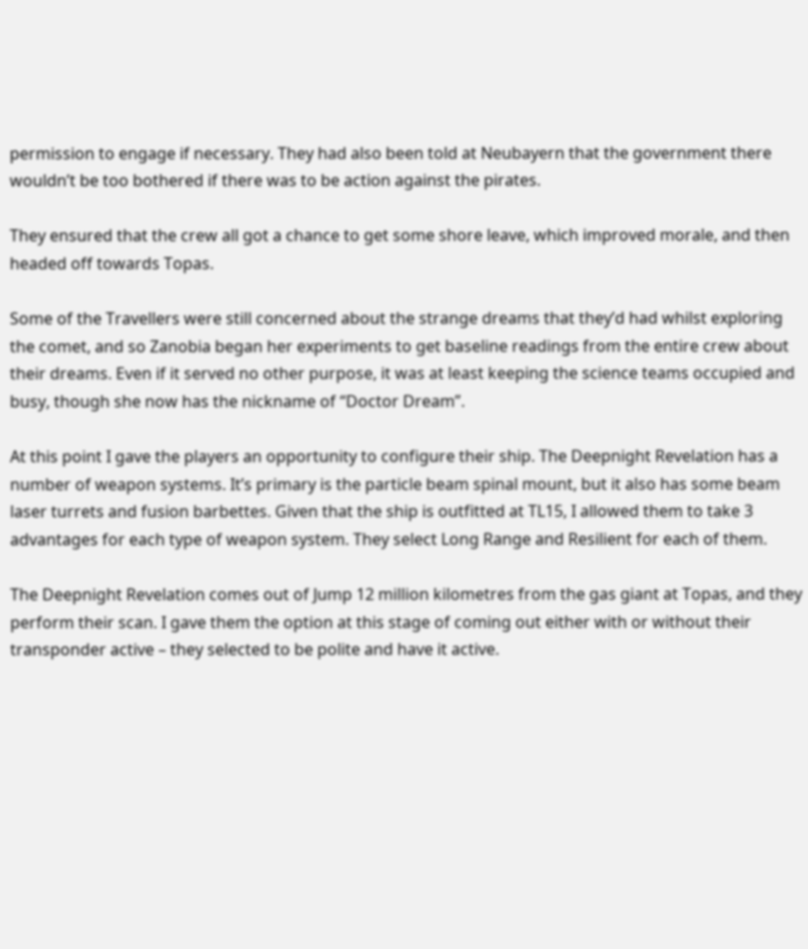permission to engage if necessary. They had also been told at Neubayern that the government there wouldn’t be too bothered if there was to be action against the pirates.

They ensured that the crew all got a chance to get some shore leave, which improved morale, and then headed off towards Topas.

Some of the Travellers were still concerned about the strange dreams that they’d had whilst exploring the comet, and so Zanobia began her experiments to get baseline readings from the entire crew about their dreams. Even if it served no other purpose, it was at least keeping the science teams occupied and busy, though she now has the nickname of “Doctor Dream”.

At this point I gave the players an opportunity to configure their ship. The Deepnight Revelation has a number of weapon systems. It’s primary is the particle beam spinal mount, but it also has some beam laser turrets and fusion barbettes. Given that the ship is outfitted at TL15, I allowed them to take 3 advantages for each type of weapon system. They select Long Range and Resilient for each of them.

The Deepnight Revelation comes out of Jump 12 million kilometres from the gas giant at Topas, and they perform their scan. I gave them the option at this stage of coming out either with or without their transponder active – they selected to be polite and have it active.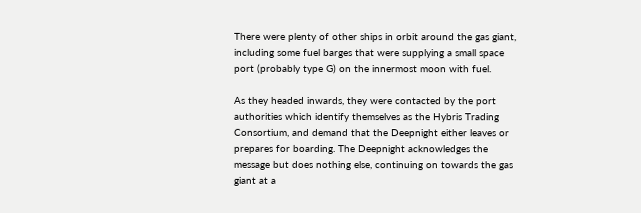There were plenty of other ships in orbit around the gas giant, including some fuel barges that were supplying a small space port (probably type G) on the innermost moon with fuel.

As they headed inwards, they were contacted by the port authorities which identify themselves as the Hybris Trading Consortium, and demand that the Deepnight either leaves or prepares for boarding. The Deepnight acknowledges the message but does nothing else, continuing on towards the gas giant at a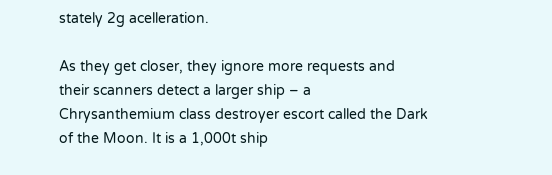stately 2g acelleration.

As they get closer, they ignore more requests and their scanners detect a larger ship – a Chrysanthemium class destroyer escort called the Dark of the Moon. It is a 1,000t ship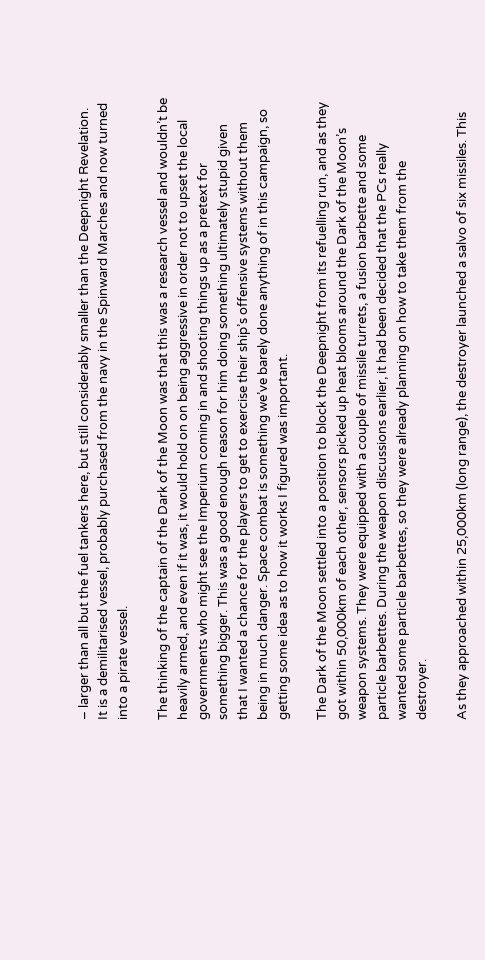– larger than all but the fuel tankers here, but still considerably smaller than the Deepnight Revelation. It is a demilitarised vessel, probably purchased from the navy in the Spinward Marches and now turned into a pirate vessel.

The thinking of the captain of the Dark of the Moon was that this was a research vessel and wouldn’t be heavily armed, and even if it was, it would hold on on being aggressive in order not to upset the local governments who might see the Imperium coming in and shooting things up as a pretext for something bigger. This was a good enough reason for him doing something ultimately stupid given that I wanted a chance for the players to get to exercise their ship’s offensive systems without them being in much danger. Space combat is something we’ve barely done anything of in this campaign, so getting some idea as to how it works I figured was important.

The Dark of the Moon settled into a position to block the Deepnight from its refuelling run, and as they got within 50,000km of each other, sensors picked up heat blooms around the Dark of the Moon’s weapon systems. They were equipped with a couple of missile turrets, a fusion barbette and some particle barbettes. During the weapon discussions earlier, it had been decided that the PCs really wanted some particle barbettes, so they were already planning on how to take them from the destroyer.

As they approached within 25,000km (long range), the destroyer launched a salvo of six missiles. This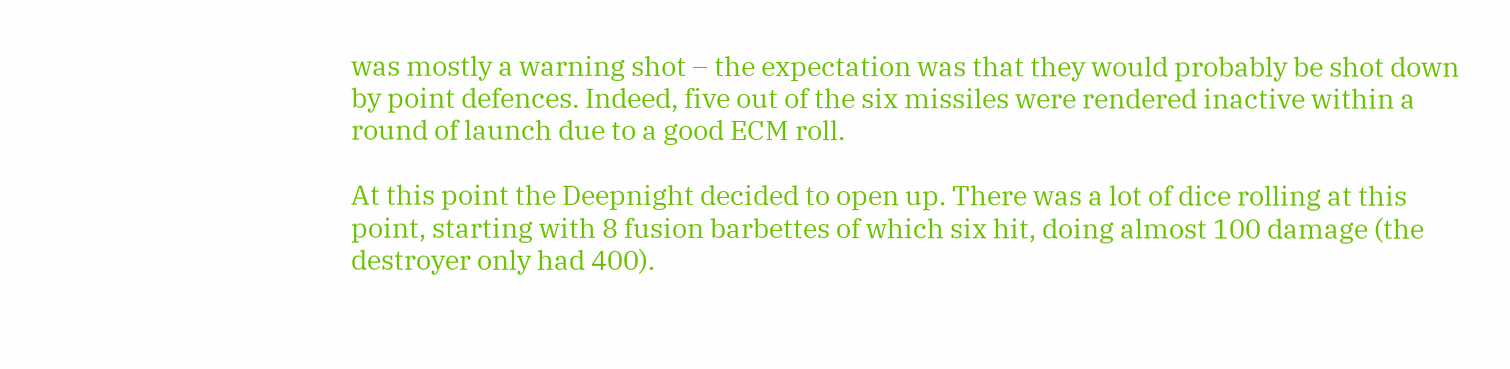was mostly a warning shot – the expectation was that they would probably be shot down by point defences. Indeed, five out of the six missiles were rendered inactive within a round of launch due to a good ECM roll.

At this point the Deepnight decided to open up. There was a lot of dice rolling at this point, starting with 8 fusion barbettes of which six hit, doing almost 100 damage (the destroyer only had 400).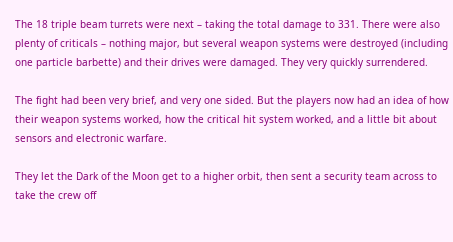The 18 triple beam turrets were next – taking the total damage to 331. There were also plenty of criticals – nothing major, but several weapon systems were destroyed (including one particle barbette) and their drives were damaged. They very quickly surrendered.

The fight had been very brief, and very one sided. But the players now had an idea of how their weapon systems worked, how the critical hit system worked, and a little bit about sensors and electronic warfare.

They let the Dark of the Moon get to a higher orbit, then sent a security team across to take the crew off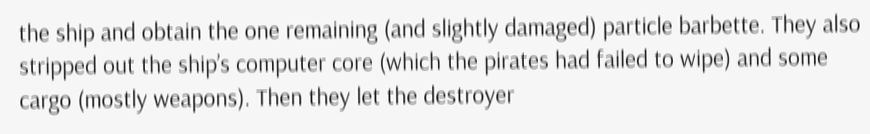the ship and obtain the one remaining (and slightly damaged) particle barbette. They also stripped out the ship’s computer core (which the pirates had failed to wipe) and some cargo (mostly weapons). Then they let the destroyer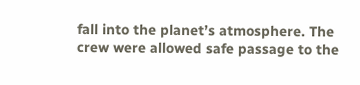fall into the planet’s atmosphere. The crew were allowed safe passage to the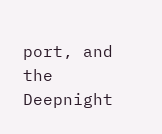port, and the Deepnight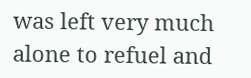was left very much alone to refuel and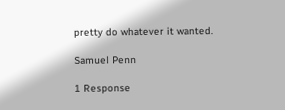pretty do whatever it wanted.

Samuel Penn

1 Response